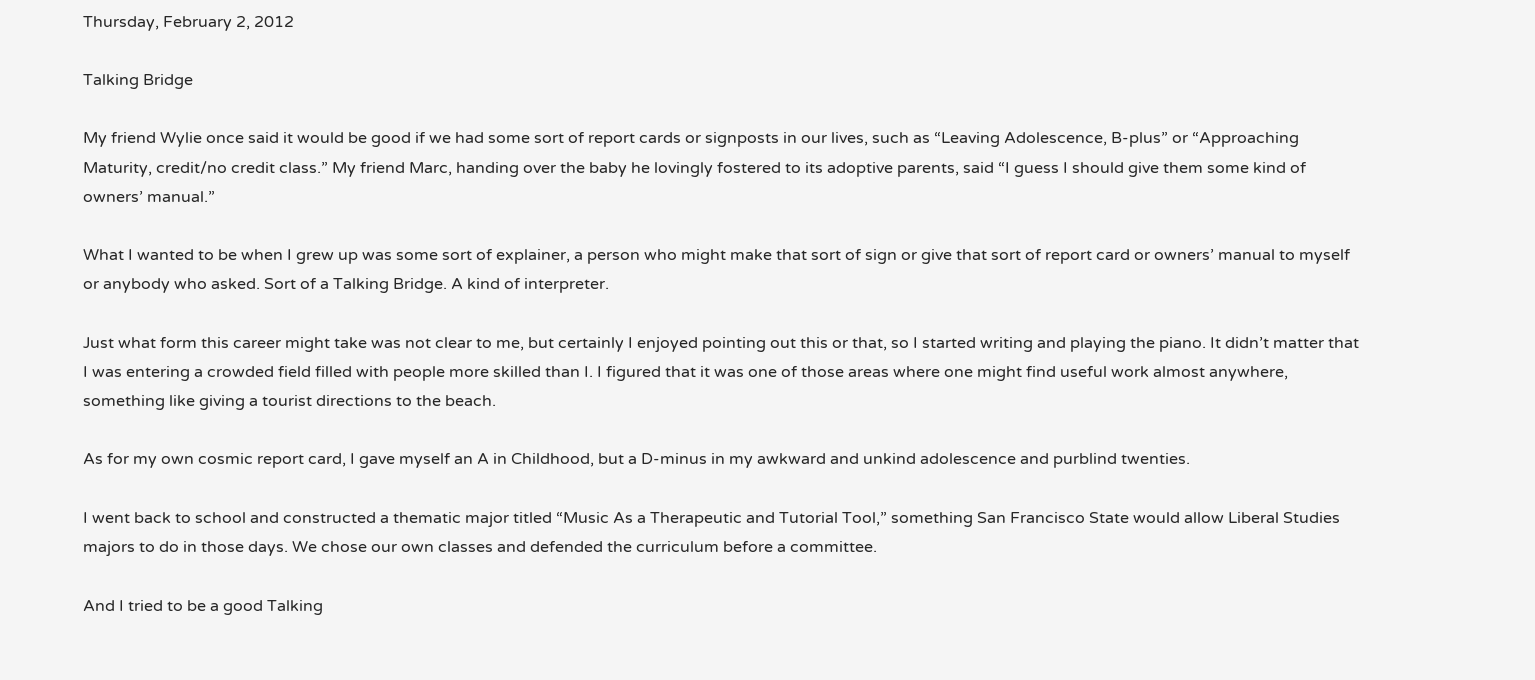Thursday, February 2, 2012

Talking Bridge

My friend Wylie once said it would be good if we had some sort of report cards or signposts in our lives, such as “Leaving Adolescence, B-plus” or “Approaching Maturity, credit/no credit class.” My friend Marc, handing over the baby he lovingly fostered to its adoptive parents, said “I guess I should give them some kind of owners’ manual.”

What I wanted to be when I grew up was some sort of explainer, a person who might make that sort of sign or give that sort of report card or owners’ manual to myself or anybody who asked. Sort of a Talking Bridge. A kind of interpreter.

Just what form this career might take was not clear to me, but certainly I enjoyed pointing out this or that, so I started writing and playing the piano. It didn’t matter that I was entering a crowded field filled with people more skilled than I. I figured that it was one of those areas where one might find useful work almost anywhere, something like giving a tourist directions to the beach.

As for my own cosmic report card, I gave myself an A in Childhood, but a D-minus in my awkward and unkind adolescence and purblind twenties.

I went back to school and constructed a thematic major titled “Music As a Therapeutic and Tutorial Tool,” something San Francisco State would allow Liberal Studies majors to do in those days. We chose our own classes and defended the curriculum before a committee.

And I tried to be a good Talking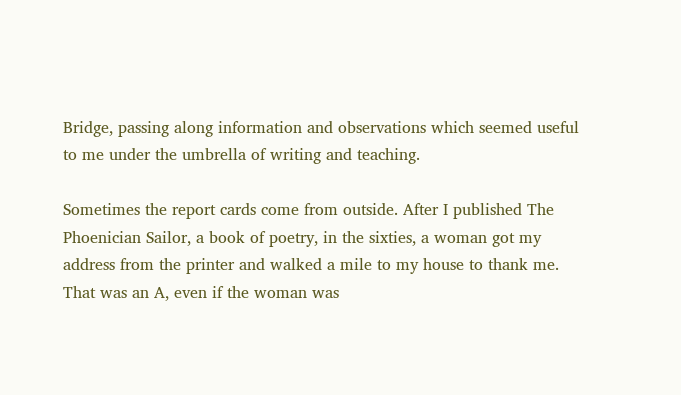Bridge, passing along information and observations which seemed useful to me under the umbrella of writing and teaching.

Sometimes the report cards come from outside. After I published The Phoenician Sailor, a book of poetry, in the sixties, a woman got my address from the printer and walked a mile to my house to thank me. That was an A, even if the woman was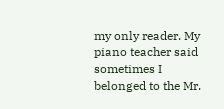my only reader. My piano teacher said sometimes I belonged to the Mr.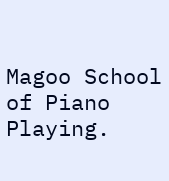Magoo School of Piano Playing.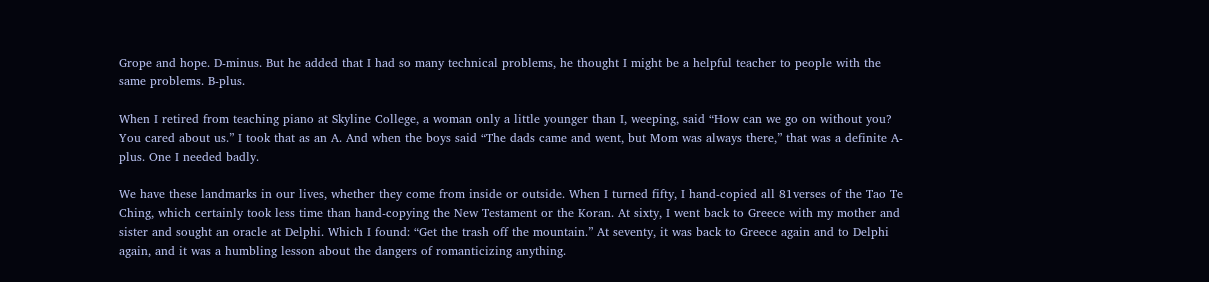Grope and hope. D-minus. But he added that I had so many technical problems, he thought I might be a helpful teacher to people with the same problems. B-plus.

When I retired from teaching piano at Skyline College, a woman only a little younger than I, weeping, said “How can we go on without you? You cared about us.” I took that as an A. And when the boys said “The dads came and went, but Mom was always there,” that was a definite A-plus. One I needed badly.

We have these landmarks in our lives, whether they come from inside or outside. When I turned fifty, I hand-copied all 81verses of the Tao Te Ching, which certainly took less time than hand-copying the New Testament or the Koran. At sixty, I went back to Greece with my mother and sister and sought an oracle at Delphi. Which I found: “Get the trash off the mountain.” At seventy, it was back to Greece again and to Delphi again, and it was a humbling lesson about the dangers of romanticizing anything.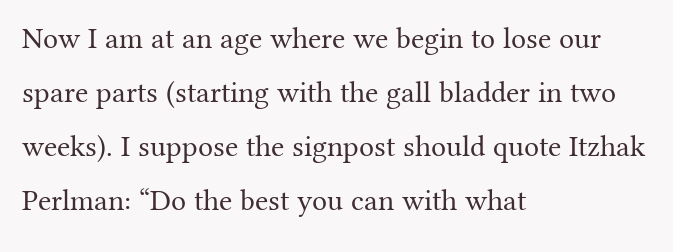Now I am at an age where we begin to lose our spare parts (starting with the gall bladder in two weeks). I suppose the signpost should quote Itzhak Perlman: “Do the best you can with what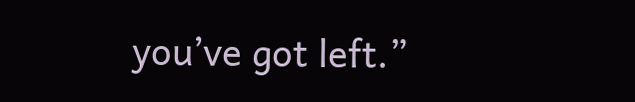you’ve got left.”